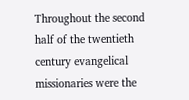Throughout the second half of the twentieth century evangelical missionaries were the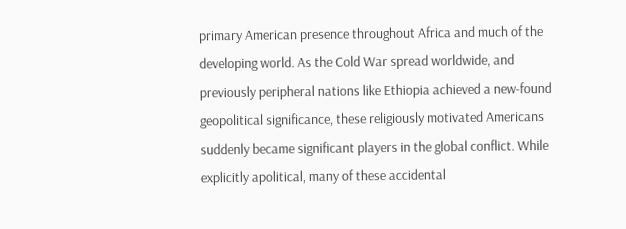primary American presence throughout Africa and much of the developing world. As the Cold War spread worldwide, and previously peripheral nations like Ethiopia achieved a new-found geopolitical significance, these religiously motivated Americans suddenly became significant players in the global conflict. While explicitly apolitical, many of these accidental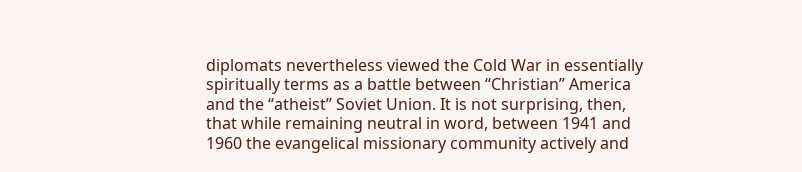diplomats nevertheless viewed the Cold War in essentially spiritually terms as a battle between “Christian” America and the “atheist” Soviet Union. It is not surprising, then, that while remaining neutral in word, between 1941 and 1960 the evangelical missionary community actively and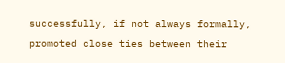successfully, if not always formally, promoted close ties between their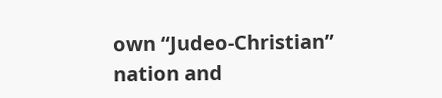own “Judeo-Christian” nation and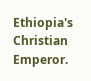Ethiopia's Christian Emperor.